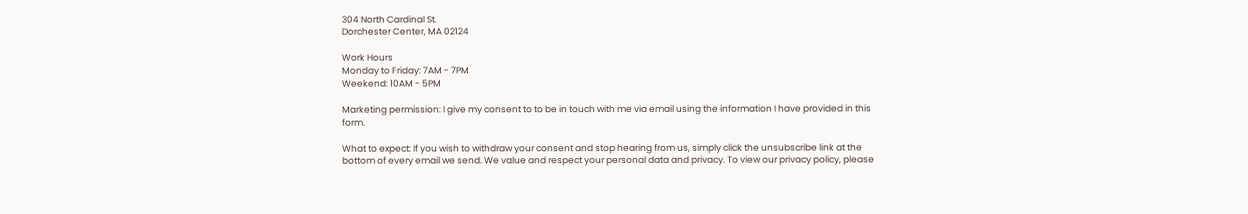304 North Cardinal St.
Dorchester Center, MA 02124

Work Hours
Monday to Friday: 7AM - 7PM
Weekend: 10AM - 5PM

Marketing permission: I give my consent to to be in touch with me via email using the information I have provided in this form.

What to expect: If you wish to withdraw your consent and stop hearing from us, simply click the unsubscribe link at the bottom of every email we send. We value and respect your personal data and privacy. To view our privacy policy, please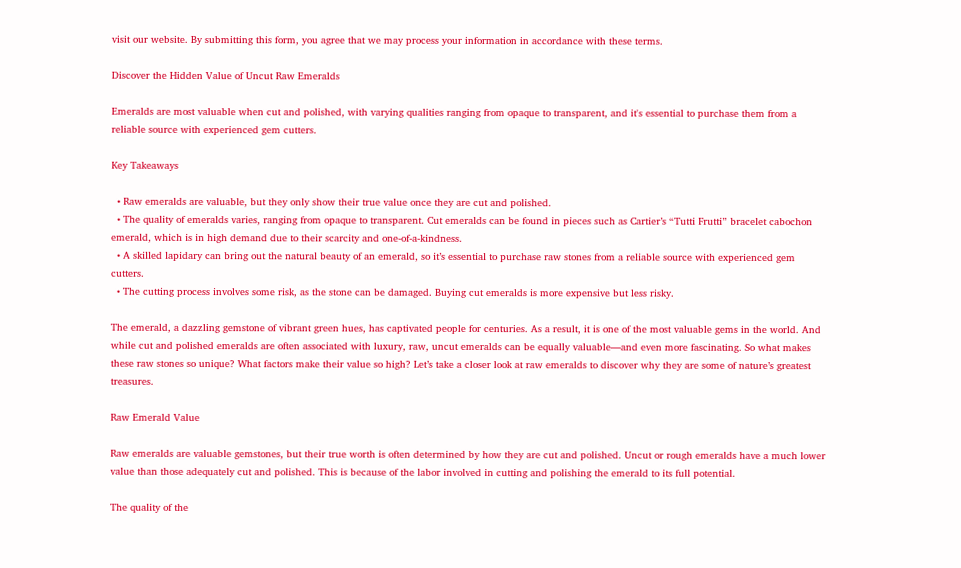visit our website. By submitting this form, you agree that we may process your information in accordance with these terms.

Discover the Hidden Value of Uncut Raw Emeralds

Emeralds are most valuable when cut and polished, with varying qualities ranging from opaque to transparent, and it's essential to purchase them from a reliable source with experienced gem cutters.

Key Takeaways

  • Raw emeralds are valuable, but they only show their true value once they are cut and polished.
  • The quality of emeralds varies, ranging from opaque to transparent. Cut emeralds can be found in pieces such as Cartier’s “Tutti Frutti” bracelet cabochon emerald, which is in high demand due to their scarcity and one-of-a-kindness.
  • A skilled lapidary can bring out the natural beauty of an emerald, so it’s essential to purchase raw stones from a reliable source with experienced gem cutters.
  • The cutting process involves some risk, as the stone can be damaged. Buying cut emeralds is more expensive but less risky.

The emerald, a dazzling gemstone of vibrant green hues, has captivated people for centuries. As a result, it is one of the most valuable gems in the world. And while cut and polished emeralds are often associated with luxury, raw, uncut emeralds can be equally valuable—and even more fascinating. So what makes these raw stones so unique? What factors make their value so high? Let’s take a closer look at raw emeralds to discover why they are some of nature’s greatest treasures.

Raw Emerald Value

Raw emeralds are valuable gemstones, but their true worth is often determined by how they are cut and polished. Uncut or rough emeralds have a much lower value than those adequately cut and polished. This is because of the labor involved in cutting and polishing the emerald to its full potential.

The quality of the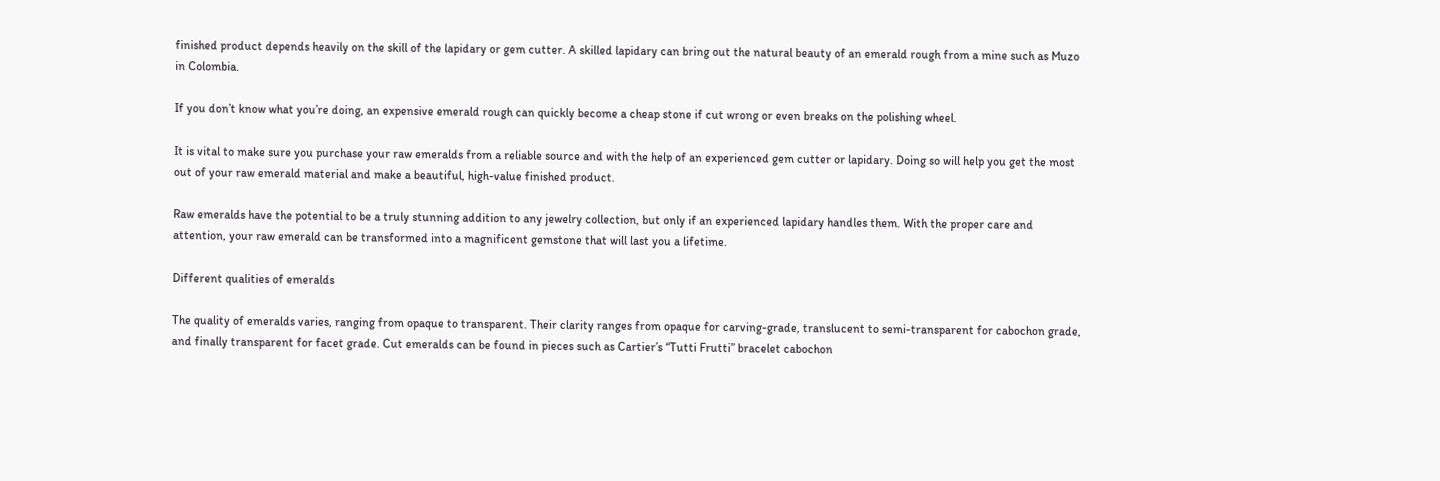finished product depends heavily on the skill of the lapidary or gem cutter. A skilled lapidary can bring out the natural beauty of an emerald rough from a mine such as Muzo in Colombia.

If you don’t know what you’re doing, an expensive emerald rough can quickly become a cheap stone if cut wrong or even breaks on the polishing wheel.

It is vital to make sure you purchase your raw emeralds from a reliable source and with the help of an experienced gem cutter or lapidary. Doing so will help you get the most out of your raw emerald material and make a beautiful, high-value finished product.

Raw emeralds have the potential to be a truly stunning addition to any jewelry collection, but only if an experienced lapidary handles them. With the proper care and attention, your raw emerald can be transformed into a magnificent gemstone that will last you a lifetime.

Different qualities of emeralds

The quality of emeralds varies, ranging from opaque to transparent. Their clarity ranges from opaque for carving-grade, translucent to semi-transparent for cabochon grade, and finally transparent for facet grade. Cut emeralds can be found in pieces such as Cartier’s “Tutti Frutti” bracelet cabochon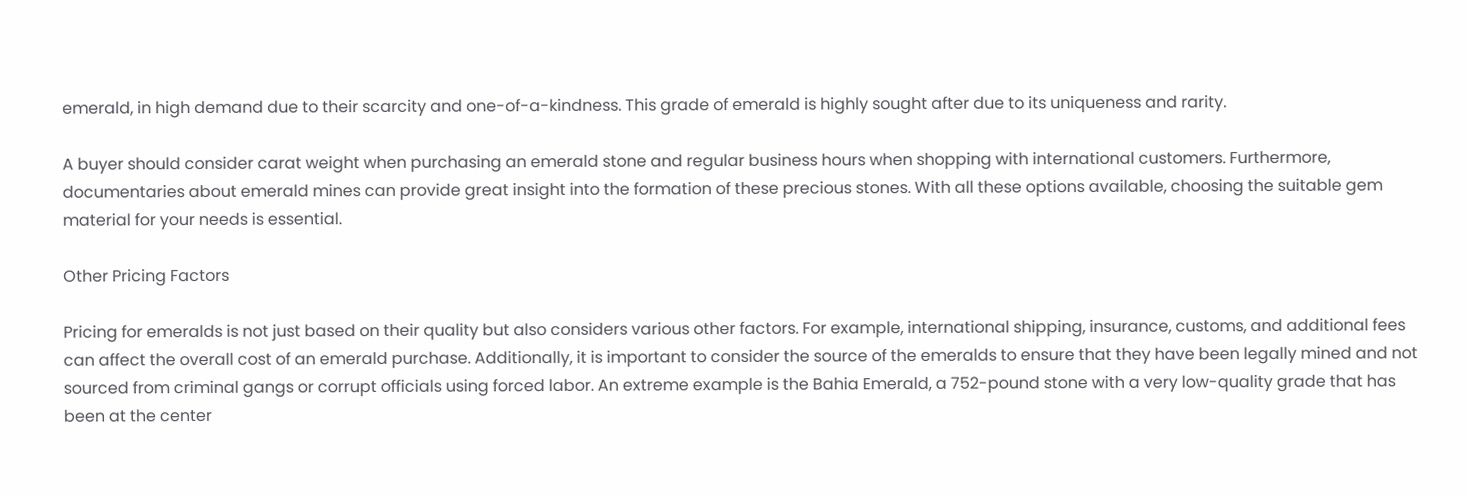emerald, in high demand due to their scarcity and one-of-a-kindness. This grade of emerald is highly sought after due to its uniqueness and rarity.

A buyer should consider carat weight when purchasing an emerald stone and regular business hours when shopping with international customers. Furthermore, documentaries about emerald mines can provide great insight into the formation of these precious stones. With all these options available, choosing the suitable gem material for your needs is essential.

Other Pricing Factors

Pricing for emeralds is not just based on their quality but also considers various other factors. For example, international shipping, insurance, customs, and additional fees can affect the overall cost of an emerald purchase. Additionally, it is important to consider the source of the emeralds to ensure that they have been legally mined and not sourced from criminal gangs or corrupt officials using forced labor. An extreme example is the Bahia Emerald, a 752-pound stone with a very low-quality grade that has been at the center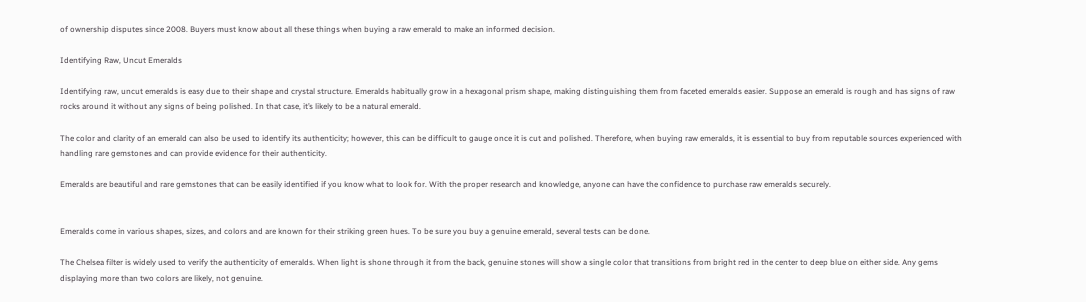of ownership disputes since 2008. Buyers must know about all these things when buying a raw emerald to make an informed decision.

Identifying Raw, Uncut Emeralds

Identifying raw, uncut emeralds is easy due to their shape and crystal structure. Emeralds habitually grow in a hexagonal prism shape, making distinguishing them from faceted emeralds easier. Suppose an emerald is rough and has signs of raw rocks around it without any signs of being polished. In that case, it’s likely to be a natural emerald.

The color and clarity of an emerald can also be used to identify its authenticity; however, this can be difficult to gauge once it is cut and polished. Therefore, when buying raw emeralds, it is essential to buy from reputable sources experienced with handling rare gemstones and can provide evidence for their authenticity.

Emeralds are beautiful and rare gemstones that can be easily identified if you know what to look for. With the proper research and knowledge, anyone can have the confidence to purchase raw emeralds securely.


Emeralds come in various shapes, sizes, and colors and are known for their striking green hues. To be sure you buy a genuine emerald, several tests can be done.

The Chelsea filter is widely used to verify the authenticity of emeralds. When light is shone through it from the back, genuine stones will show a single color that transitions from bright red in the center to deep blue on either side. Any gems displaying more than two colors are likely, not genuine.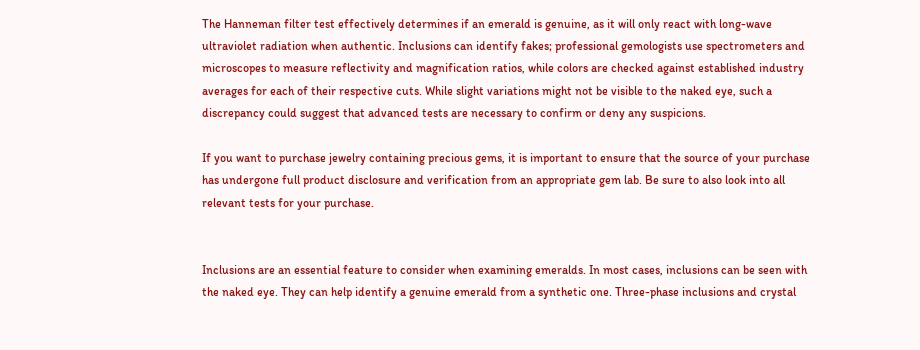The Hanneman filter test effectively determines if an emerald is genuine, as it will only react with long-wave ultraviolet radiation when authentic. Inclusions can identify fakes; professional gemologists use spectrometers and microscopes to measure reflectivity and magnification ratios, while colors are checked against established industry averages for each of their respective cuts. While slight variations might not be visible to the naked eye, such a discrepancy could suggest that advanced tests are necessary to confirm or deny any suspicions.

If you want to purchase jewelry containing precious gems, it is important to ensure that the source of your purchase has undergone full product disclosure and verification from an appropriate gem lab. Be sure to also look into all relevant tests for your purchase.


Inclusions are an essential feature to consider when examining emeralds. In most cases, inclusions can be seen with the naked eye. They can help identify a genuine emerald from a synthetic one. Three-phase inclusions and crystal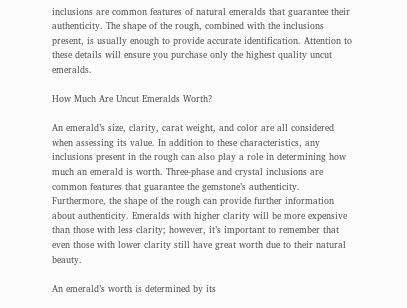inclusions are common features of natural emeralds that guarantee their authenticity. The shape of the rough, combined with the inclusions present, is usually enough to provide accurate identification. Attention to these details will ensure you purchase only the highest quality uncut emeralds.

How Much Are Uncut Emeralds Worth?

An emerald’s size, clarity, carat weight, and color are all considered when assessing its value. In addition to these characteristics, any inclusions present in the rough can also play a role in determining how much an emerald is worth. Three-phase and crystal inclusions are common features that guarantee the gemstone’s authenticity. Furthermore, the shape of the rough can provide further information about authenticity. Emeralds with higher clarity will be more expensive than those with less clarity; however, it’s important to remember that even those with lower clarity still have great worth due to their natural beauty.

An emerald’s worth is determined by its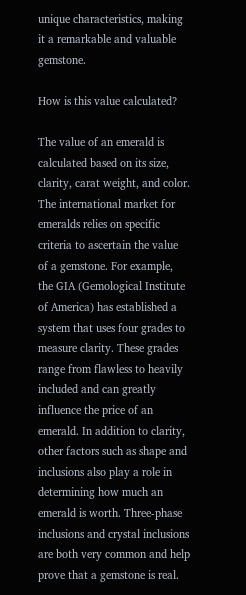unique characteristics, making it a remarkable and valuable gemstone.

How is this value calculated?

The value of an emerald is calculated based on its size, clarity, carat weight, and color. The international market for emeralds relies on specific criteria to ascertain the value of a gemstone. For example, the GIA (Gemological Institute of America) has established a system that uses four grades to measure clarity. These grades range from flawless to heavily included and can greatly influence the price of an emerald. In addition to clarity, other factors such as shape and inclusions also play a role in determining how much an emerald is worth. Three-phase inclusions and crystal inclusions are both very common and help prove that a gemstone is real.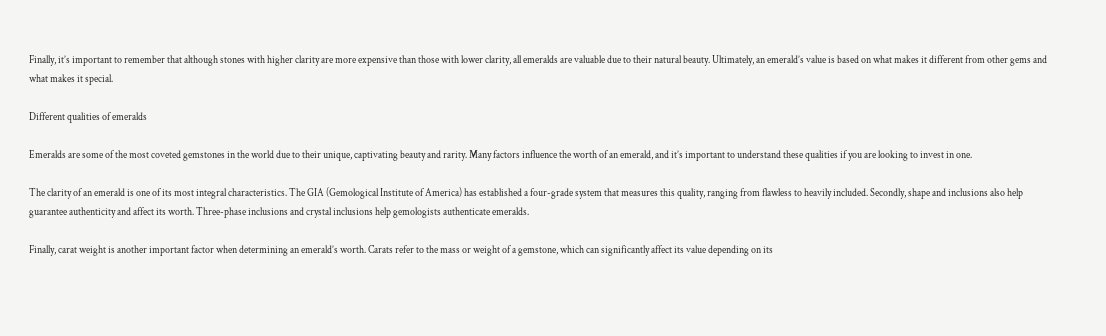Finally, it’s important to remember that although stones with higher clarity are more expensive than those with lower clarity, all emeralds are valuable due to their natural beauty. Ultimately, an emerald’s value is based on what makes it different from other gems and what makes it special.

Different qualities of emeralds

Emeralds are some of the most coveted gemstones in the world due to their unique, captivating beauty and rarity. Many factors influence the worth of an emerald, and it’s important to understand these qualities if you are looking to invest in one.

The clarity of an emerald is one of its most integral characteristics. The GIA (Gemological Institute of America) has established a four-grade system that measures this quality, ranging from flawless to heavily included. Secondly, shape and inclusions also help guarantee authenticity and affect its worth. Three-phase inclusions and crystal inclusions help gemologists authenticate emeralds.

Finally, carat weight is another important factor when determining an emerald’s worth. Carats refer to the mass or weight of a gemstone, which can significantly affect its value depending on its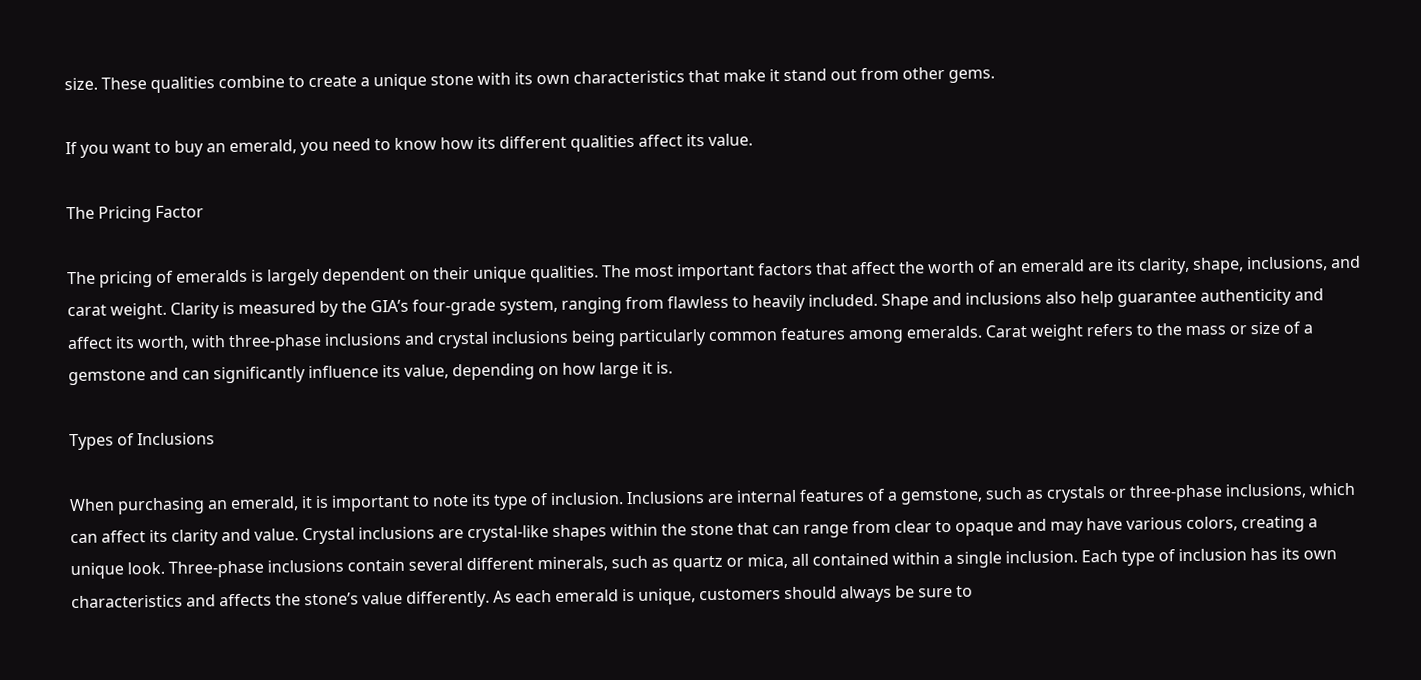size. These qualities combine to create a unique stone with its own characteristics that make it stand out from other gems.

If you want to buy an emerald, you need to know how its different qualities affect its value.

The Pricing Factor

The pricing of emeralds is largely dependent on their unique qualities. The most important factors that affect the worth of an emerald are its clarity, shape, inclusions, and carat weight. Clarity is measured by the GIA’s four-grade system, ranging from flawless to heavily included. Shape and inclusions also help guarantee authenticity and affect its worth, with three-phase inclusions and crystal inclusions being particularly common features among emeralds. Carat weight refers to the mass or size of a gemstone and can significantly influence its value, depending on how large it is.

Types of Inclusions

When purchasing an emerald, it is important to note its type of inclusion. Inclusions are internal features of a gemstone, such as crystals or three-phase inclusions, which can affect its clarity and value. Crystal inclusions are crystal-like shapes within the stone that can range from clear to opaque and may have various colors, creating a unique look. Three-phase inclusions contain several different minerals, such as quartz or mica, all contained within a single inclusion. Each type of inclusion has its own characteristics and affects the stone’s value differently. As each emerald is unique, customers should always be sure to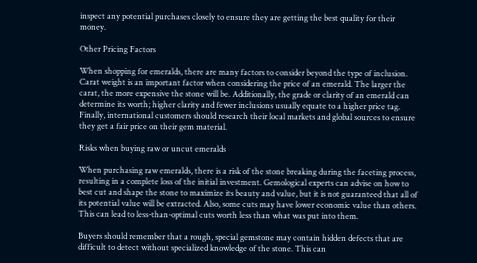inspect any potential purchases closely to ensure they are getting the best quality for their money.

Other Pricing Factors

When shopping for emeralds, there are many factors to consider beyond the type of inclusion. Carat weight is an important factor when considering the price of an emerald. The larger the carat, the more expensive the stone will be. Additionally, the grade or clarity of an emerald can determine its worth; higher clarity and fewer inclusions usually equate to a higher price tag. Finally, international customers should research their local markets and global sources to ensure they get a fair price on their gem material.

Risks when buying raw or uncut emeralds

When purchasing raw emeralds, there is a risk of the stone breaking during the faceting process, resulting in a complete loss of the initial investment. Gemological experts can advise on how to best cut and shape the stone to maximize its beauty and value, but it is not guaranteed that all of its potential value will be extracted. Also, some cuts may have lower economic value than others. This can lead to less-than-optimal cuts worth less than what was put into them.

Buyers should remember that a rough, special gemstone may contain hidden defects that are difficult to detect without specialized knowledge of the stone. This can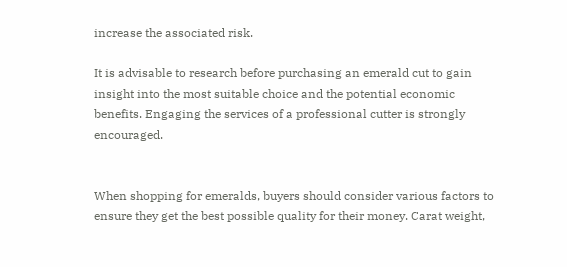increase the associated risk.

It is advisable to research before purchasing an emerald cut to gain insight into the most suitable choice and the potential economic benefits. Engaging the services of a professional cutter is strongly encouraged.


When shopping for emeralds, buyers should consider various factors to ensure they get the best possible quality for their money. Carat weight,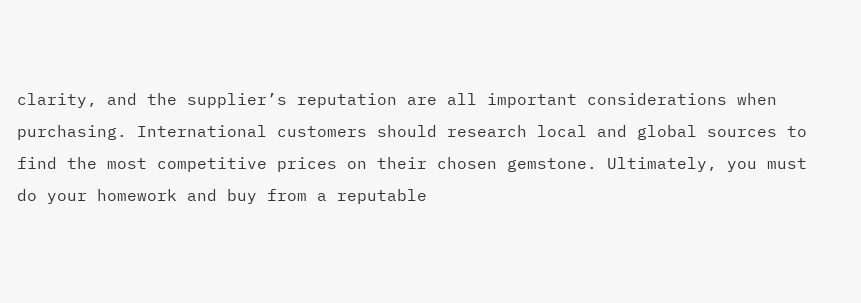clarity, and the supplier’s reputation are all important considerations when purchasing. International customers should research local and global sources to find the most competitive prices on their chosen gemstone. Ultimately, you must do your homework and buy from a reputable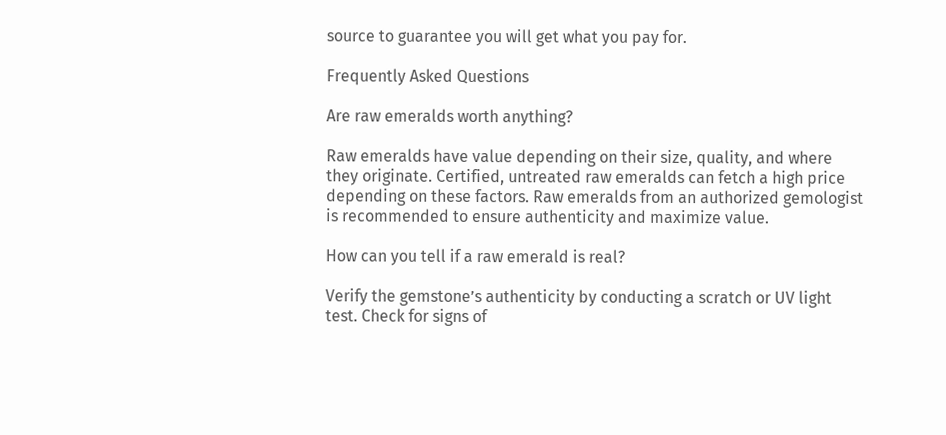source to guarantee you will get what you pay for.

Frequently Asked Questions

Are raw emeralds worth anything?

Raw emeralds have value depending on their size, quality, and where they originate. Certified, untreated raw emeralds can fetch a high price depending on these factors. Raw emeralds from an authorized gemologist is recommended to ensure authenticity and maximize value.

How can you tell if a raw emerald is real?

Verify the gemstone’s authenticity by conducting a scratch or UV light test. Check for signs of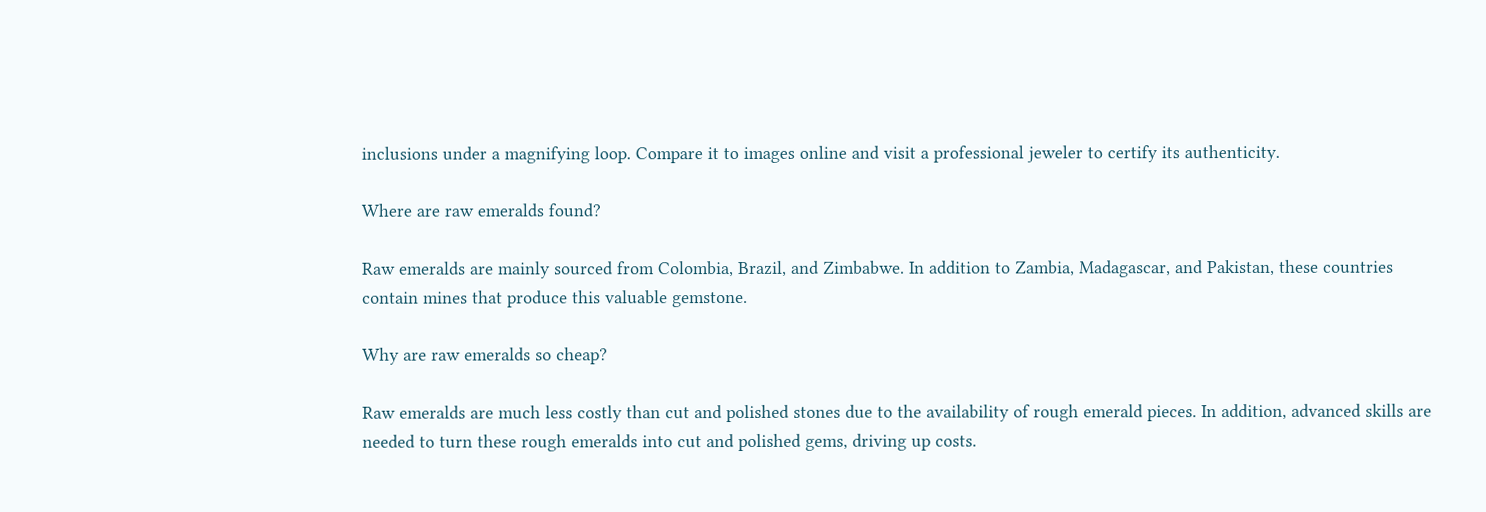inclusions under a magnifying loop. Compare it to images online and visit a professional jeweler to certify its authenticity.

Where are raw emeralds found?

Raw emeralds are mainly sourced from Colombia, Brazil, and Zimbabwe. In addition to Zambia, Madagascar, and Pakistan, these countries contain mines that produce this valuable gemstone.

Why are raw emeralds so cheap?

Raw emeralds are much less costly than cut and polished stones due to the availability of rough emerald pieces. In addition, advanced skills are needed to turn these rough emeralds into cut and polished gems, driving up costs.